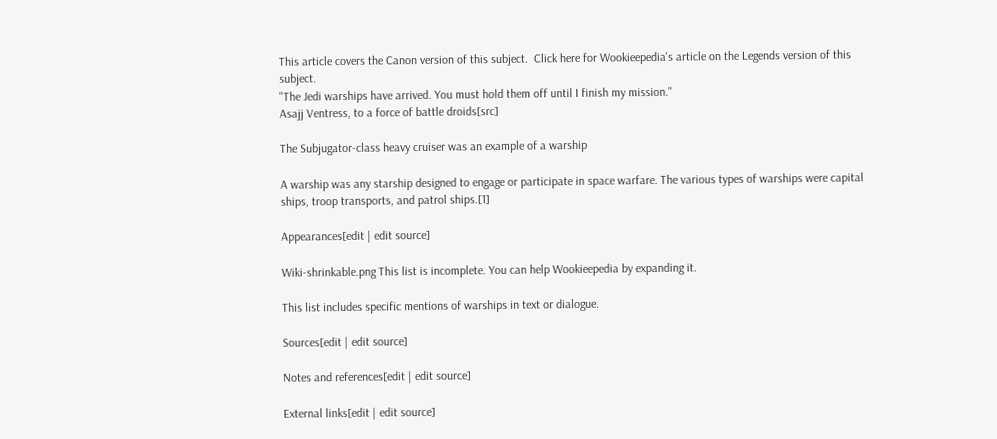This article covers the Canon version of this subject.  Click here for Wookieepedia's article on the Legends version of this subject.
"The Jedi warships have arrived. You must hold them off until I finish my mission."
Asajj Ventress, to a force of battle droids[src]

The Subjugator-class heavy cruiser was an example of a warship

A warship was any starship designed to engage or participate in space warfare. The various types of warships were capital ships, troop transports, and patrol ships.[1]

Appearances[edit | edit source]

Wiki-shrinkable.png This list is incomplete. You can help Wookieepedia by expanding it.

This list includes specific mentions of warships in text or dialogue.

Sources[edit | edit source]

Notes and references[edit | edit source]

External links[edit | edit source]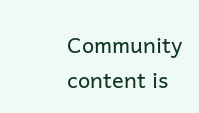Community content is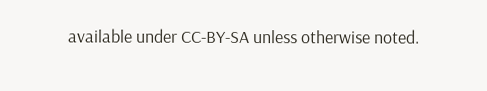available under CC-BY-SA unless otherwise noted.